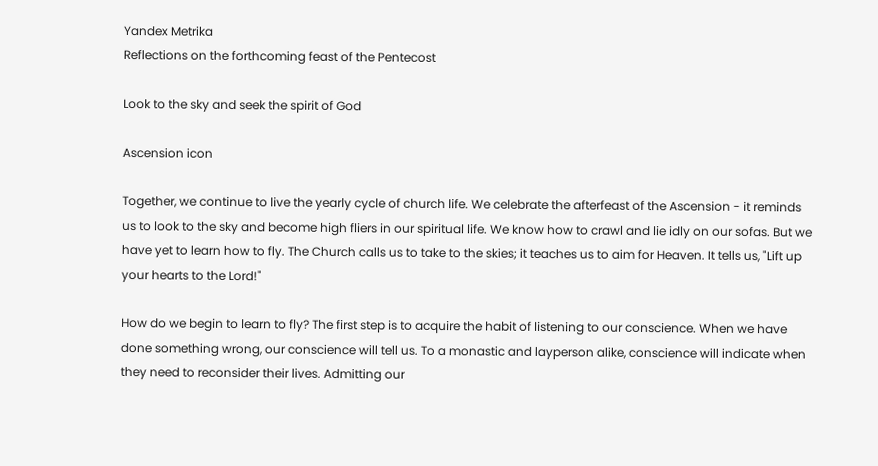Yandex Metrika
Reflections on the forthcoming feast of the Pentecost

Look to the sky and seek the spirit of God

Ascension icon

Together, we continue to live the yearly cycle of church life. We celebrate the afterfeast of the Ascension - it reminds us to look to the sky and become high fliers in our spiritual life. We know how to crawl and lie idly on our sofas. But we have yet to learn how to fly. The Church calls us to take to the skies; it teaches us to aim for Heaven. It tells us, "Lift up your hearts to the Lord!"

How do we begin to learn to fly? The first step is to acquire the habit of listening to our conscience. When we have done something wrong, our conscience will tell us. To a monastic and layperson alike, conscience will indicate when they need to reconsider their lives. Admitting our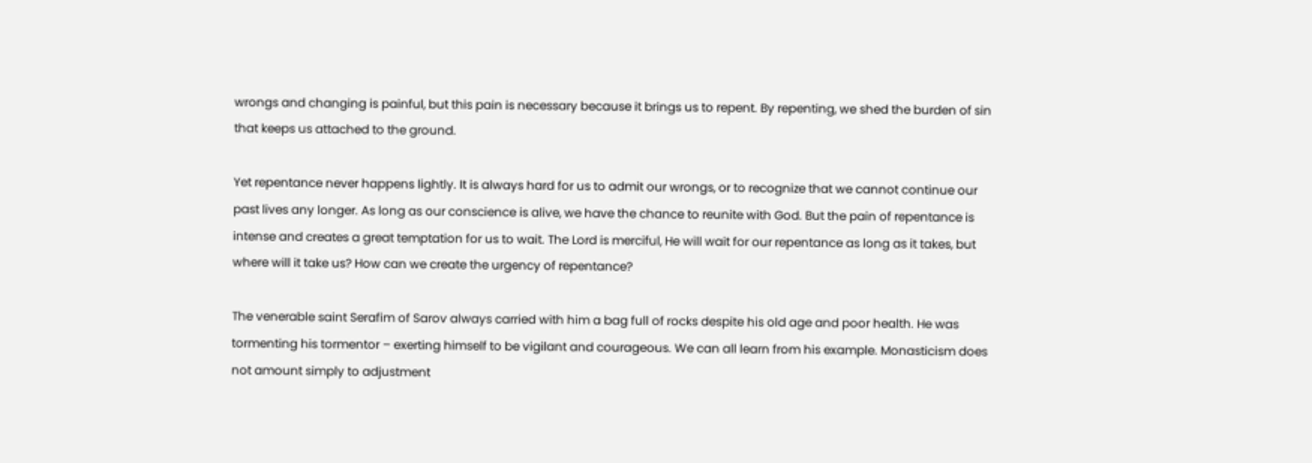wrongs and changing is painful, but this pain is necessary because it brings us to repent. By repenting, we shed the burden of sin that keeps us attached to the ground.

Yet repentance never happens lightly. It is always hard for us to admit our wrongs, or to recognize that we cannot continue our past lives any longer. As long as our conscience is alive, we have the chance to reunite with God. But the pain of repentance is intense and creates a great temptation for us to wait. The Lord is merciful, He will wait for our repentance as long as it takes, but where will it take us? How can we create the urgency of repentance?

The venerable saint Serafim of Sarov always carried with him a bag full of rocks despite his old age and poor health. He was tormenting his tormentor – exerting himself to be vigilant and courageous. We can all learn from his example. Monasticism does not amount simply to adjustment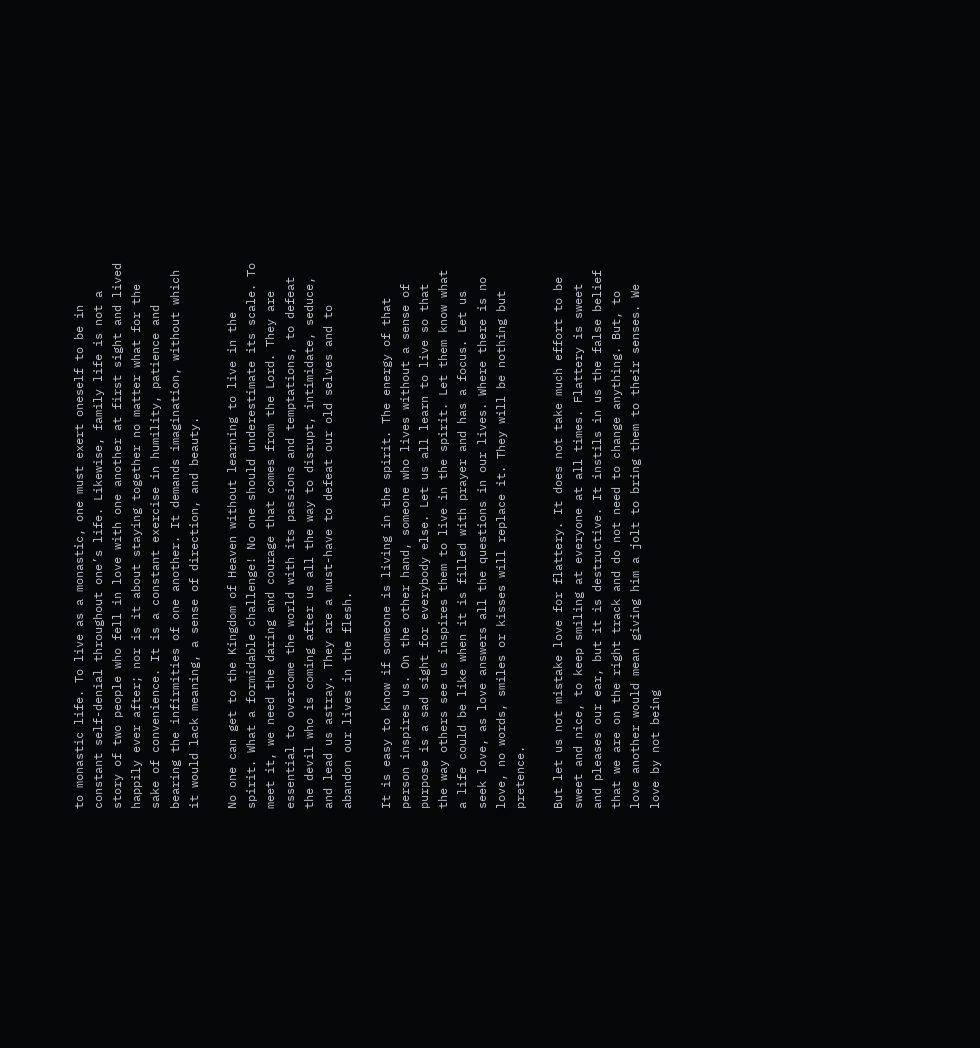to monastic life. To live as a monastic, one must exert oneself to be in constant self-denial throughout one’s life. Likewise, family life is not a story of two people who fell in love with one another at first sight and lived happily ever after; nor is it about staying together no matter what for the sake of convenience. It is a constant exercise in humility, patience and bearing the infirmities of one another. It demands imagination, without which it would lack meaning, a sense of direction, and beauty.

No one can get to the Kingdom of Heaven without learning to live in the spirit. What a formidable challenge! No one should underestimate its scale. To meet it, we need the daring and courage that comes from the Lord. They are essential to overcome the world with its passions and temptations, to defeat the devil who is coming after us all the way to disrupt, intimidate, seduce, and lead us astray. They are a must-have to defeat our old selves and to abandon our lives in the flesh.

It is easy to know if someone is living in the spirit. The energy of that person inspires us. On the other hand, someone who lives without a sense of purpose is a sad sight for everybody else. Let us all learn to live so that the way others see us inspires them to live in the spirit. Let them know what a life could be like when it is filled with prayer and has a focus. Let us seek love, as love answers all the questions in our lives. Where there is no love, no words, smiles or kisses will replace it. They will be nothing but pretence.

But let us not mistake love for flattery. It does not take much effort to be sweet and nice, to keep smiling at everyone at all times. Flattery is sweet and pleases our ear, but it is destructive. It instils in us the false belief that we are on the right track and do not need to change anything. But, to love another would mean giving him a jolt to bring them to their senses. We love by not being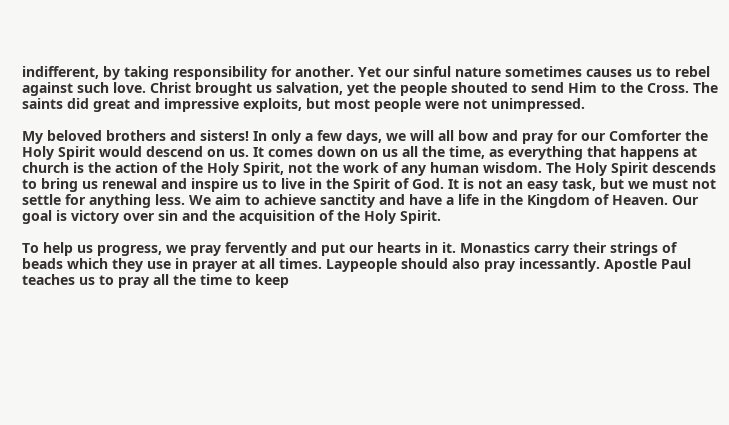indifferent, by taking responsibility for another. Yet our sinful nature sometimes causes us to rebel against such love. Christ brought us salvation, yet the people shouted to send Him to the Cross. The saints did great and impressive exploits, but most people were not unimpressed.

My beloved brothers and sisters! In only a few days, we will all bow and pray for our Comforter the Holy Spirit would descend on us. It comes down on us all the time, as everything that happens at church is the action of the Holy Spirit, not the work of any human wisdom. The Holy Spirit descends to bring us renewal and inspire us to live in the Spirit of God. It is not an easy task, but we must not settle for anything less. We aim to achieve sanctity and have a life in the Kingdom of Heaven. Our goal is victory over sin and the acquisition of the Holy Spirit.

To help us progress, we pray fervently and put our hearts in it. Monastics carry their strings of beads which they use in prayer at all times. Laypeople should also pray incessantly. Apostle Paul teaches us to pray all the time to keep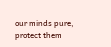our minds pure, protect them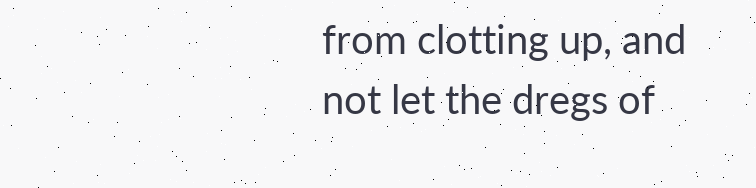from clotting up, and not let the dregs of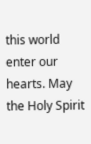this world enter our hearts. May the Holy Spirit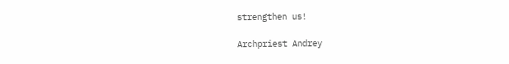strengthen us!

Archpriest Andrey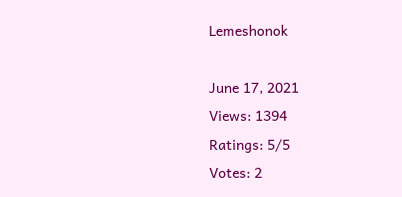Lemeshonok

June 17, 2021
Views: 1394
Ratings: 5/5
Votes: 2